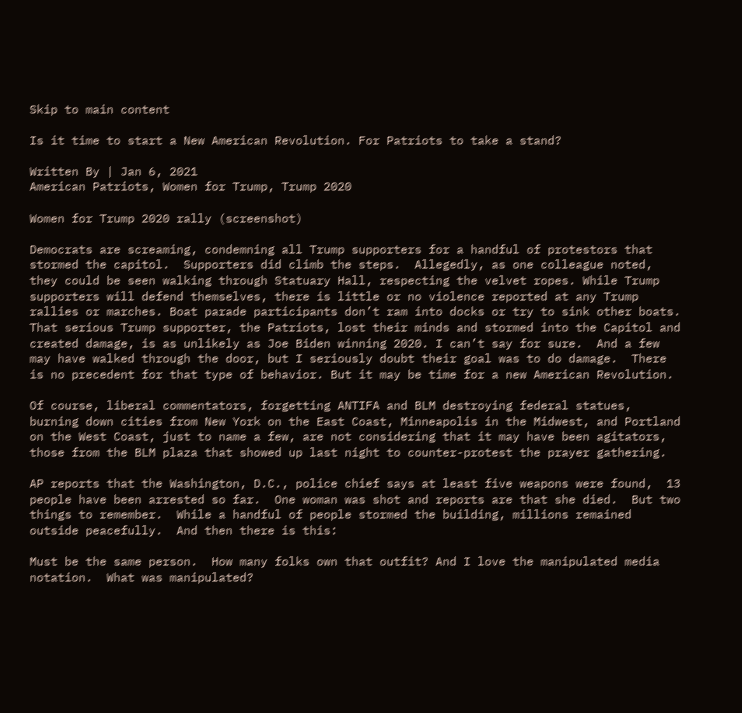Skip to main content

Is it time to start a New American Revolution. For Patriots to take a stand?

Written By | Jan 6, 2021
American Patriots, Women for Trump, Trump 2020

Women for Trump 2020 rally (screenshot)

Democrats are screaming, condemning all Trump supporters for a handful of protestors that stormed the capitol.  Supporters did climb the steps.  Allegedly, as one colleague noted, they could be seen walking through Statuary Hall, respecting the velvet ropes. While Trump supporters will defend themselves, there is little or no violence reported at any Trump rallies or marches. Boat parade participants don’t ram into docks or try to sink other boats. That serious Trump supporter, the Patriots, lost their minds and stormed into the Capitol and created damage, is as unlikely as Joe Biden winning 2020. I can’t say for sure.  And a few may have walked through the door, but I seriously doubt their goal was to do damage.  There is no precedent for that type of behavior. But it may be time for a new American Revolution.

Of course, liberal commentators, forgetting ANTIFA and BLM destroying federal statues, burning down cities from New York on the East Coast, Minneapolis in the Midwest, and Portland on the West Coast, just to name a few, are not considering that it may have been agitators, those from the BLM plaza that showed up last night to counter-protest the prayer gathering.

AP reports that the Washington, D.C., police chief says at least five weapons were found,  13 people have been arrested so far.  One woman was shot and reports are that she died.  But two things to remember.  While a handful of people stormed the building, millions remained outside peacefully.  And then there is this:

Must be the same person.  How many folks own that outfit? And I love the manipulated media notation.  What was manipulated?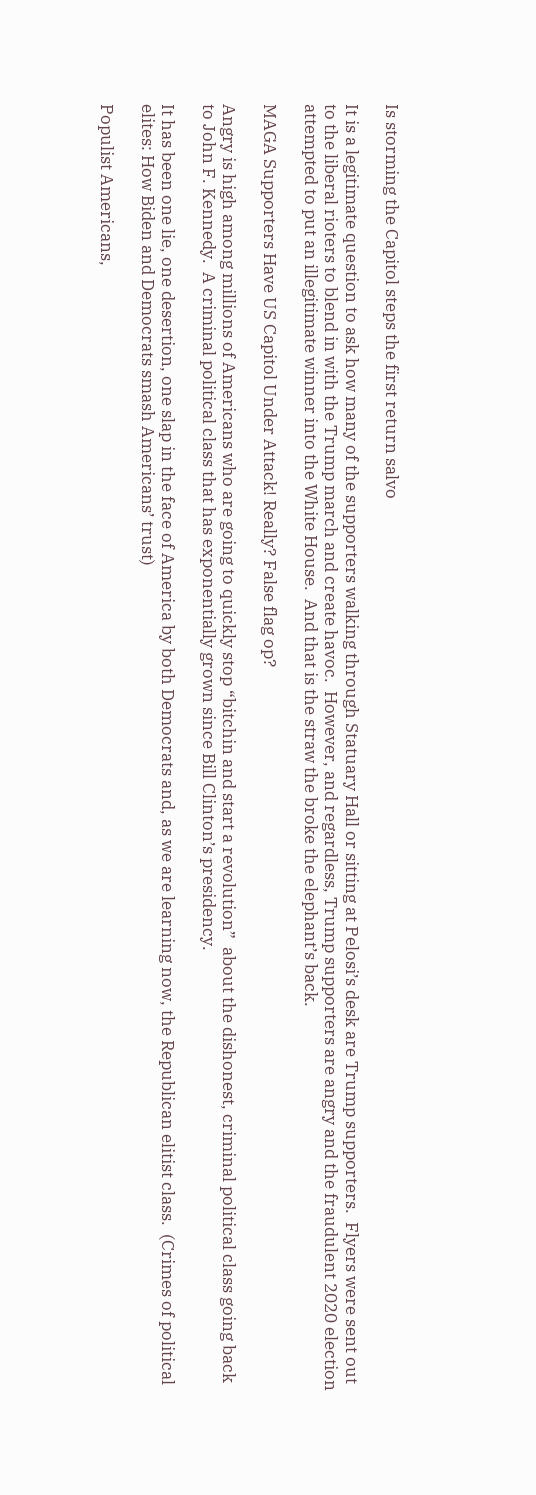Is storming the Capitol steps the first return salvo

It is a legitimate question to ask how many of the supporters walking through Statuary Hall or sitting at Pelosi’s desk are Trump supporters.  Flyers were sent out to the liberal rioters to blend in with the Trump march and create havoc.  However, and regardless, Trump supporters are angry and the fraudulent 2020 election attempted to put an illegitimate winner into the White House.  And that is the straw the broke the elephant’s back.

MAGA Supporters Have US Capitol Under Attack! Really? False flag op?

Angry is high among millions of Americans who are going to quickly stop “bitchin and start a revolution”  about the dishonest, criminal political class going back to John F. Kennedy.  A criminal political class that has exponentially grown since Bill Clinton’s presidency.

It has been one lie, one desertion, one slap in the face of America by both Democrats and, as we are learning now, the Republican elitist class.  (Crimes of political elites: How Biden and Democrats smash Americans’ trust)

Populist Americans,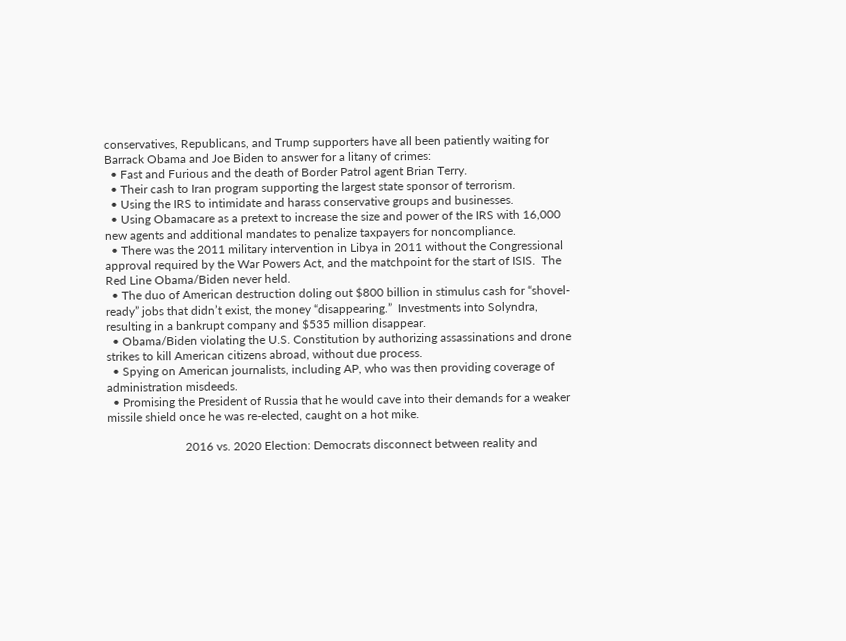conservatives, Republicans, and Trump supporters have all been patiently waiting for Barrack Obama and Joe Biden to answer for a litany of crimes:
  • Fast and Furious and the death of Border Patrol agent Brian Terry.
  • Their cash to Iran program supporting the largest state sponsor of terrorism.
  • Using the IRS to intimidate and harass conservative groups and businesses.
  • Using Obamacare as a pretext to increase the size and power of the IRS with 16,000 new agents and additional mandates to penalize taxpayers for noncompliance.
  • There was the 2011 military intervention in Libya in 2011 without the Congressional approval required by the War Powers Act, and the matchpoint for the start of ISIS.  The Red Line Obama/Biden never held.
  • The duo of American destruction doling out $800 billion in stimulus cash for “shovel-ready” jobs that didn’t exist, the money “disappearing.”  Investments into Solyndra,  resulting in a bankrupt company and $535 million disappear.
  • Obama/Biden violating the U.S. Constitution by authorizing assassinations and drone strikes to kill American citizens abroad, without due process.
  • Spying on American journalists, including AP, who was then providing coverage of administration misdeeds.
  • Promising the President of Russia that he would cave into their demands for a weaker missile shield once he was re-elected, caught on a hot mike.

                          2016 vs. 2020 Election: Democrats disconnect between reality and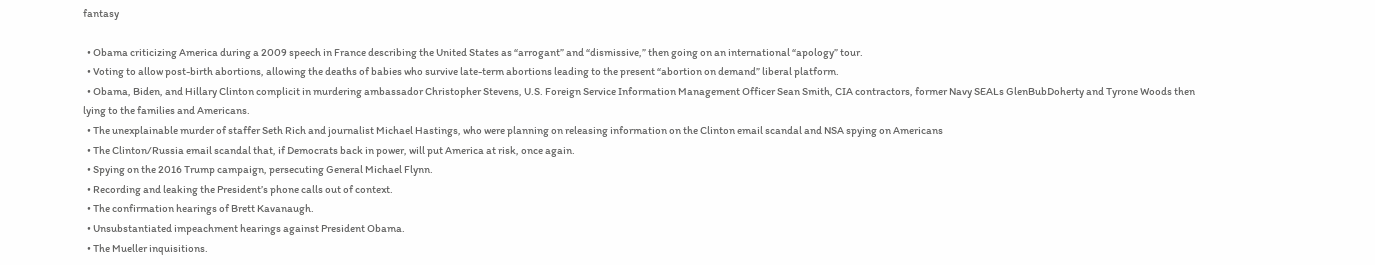fantasy

  • Obama criticizing America during a 2009 speech in France describing the United States as “arrogant” and “dismissive,” then going on an international “apology” tour.
  • Voting to allow post-birth abortions, allowing the deaths of babies who survive late-term abortions leading to the present “abortion on demand” liberal platform.
  • Obama, Biden, and Hillary Clinton complicit in murdering ambassador Christopher Stevens, U.S. Foreign Service Information Management Officer Sean Smith, CIA contractors, former Navy SEALs GlenBubDoherty and Tyrone Woods then lying to the families and Americans.
  • The unexplainable murder of staffer Seth Rich and journalist Michael Hastings, who were planning on releasing information on the Clinton email scandal and NSA spying on Americans
  • The Clinton/Russia email scandal that, if Democrats back in power, will put America at risk, once again.
  • Spying on the 2016 Trump campaign, persecuting General Michael Flynn.
  • Recording and leaking the President’s phone calls out of context.
  • The confirmation hearings of Brett Kavanaugh.
  • Unsubstantiated impeachment hearings against President Obama.
  • The Mueller inquisitions.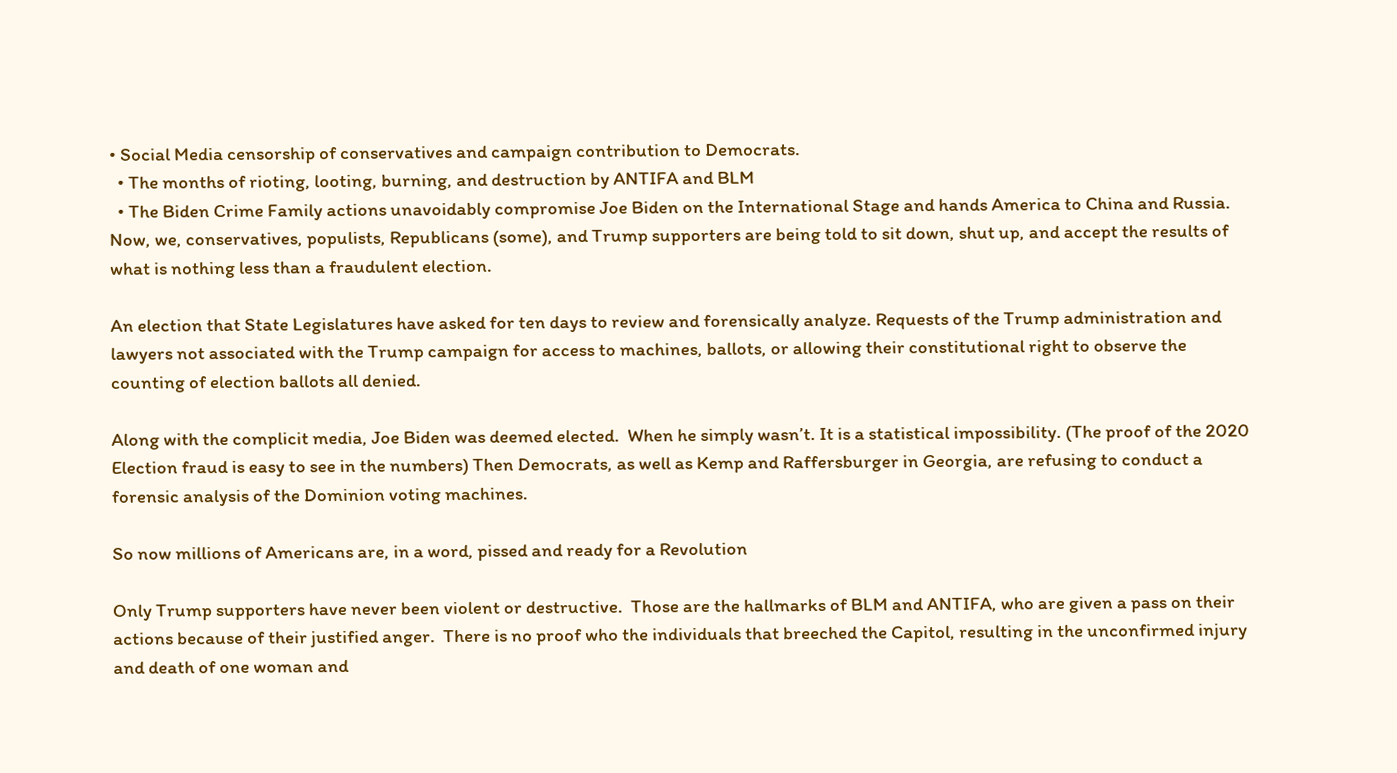• Social Media censorship of conservatives and campaign contribution to Democrats.
  • The months of rioting, looting, burning, and destruction by ANTIFA and BLM
  • The Biden Crime Family actions unavoidably compromise Joe Biden on the International Stage and hands America to China and Russia.
Now, we, conservatives, populists, Republicans (some), and Trump supporters are being told to sit down, shut up, and accept the results of what is nothing less than a fraudulent election.

An election that State Legislatures have asked for ten days to review and forensically analyze. Requests of the Trump administration and lawyers not associated with the Trump campaign for access to machines, ballots, or allowing their constitutional right to observe the counting of election ballots all denied.

Along with the complicit media, Joe Biden was deemed elected.  When he simply wasn’t. It is a statistical impossibility. (The proof of the 2020 Election fraud is easy to see in the numbers) Then Democrats, as well as Kemp and Raffersburger in Georgia, are refusing to conduct a forensic analysis of the Dominion voting machines.

So now millions of Americans are, in a word, pissed and ready for a Revolution

Only Trump supporters have never been violent or destructive.  Those are the hallmarks of BLM and ANTIFA, who are given a pass on their actions because of their justified anger.  There is no proof who the individuals that breeched the Capitol, resulting in the unconfirmed injury and death of one woman and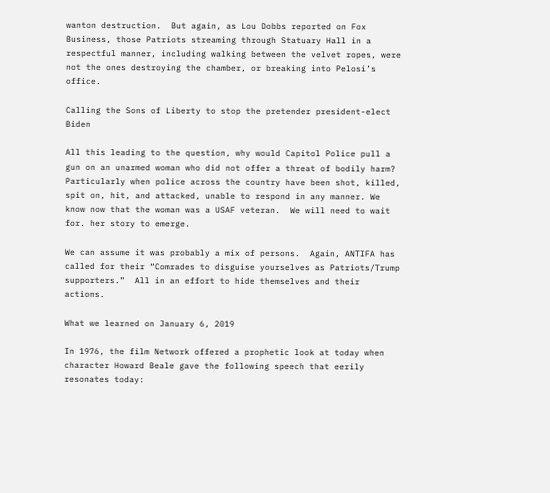wanton destruction.  But again, as Lou Dobbs reported on Fox Business, those Patriots streaming through Statuary Hall in a respectful manner, including walking between the velvet ropes, were not the ones destroying the chamber, or breaking into Pelosi’s office.

Calling the Sons of Liberty to stop the pretender president-elect Biden

All this leading to the question, why would Capitol Police pull a gun on an unarmed woman who did not offer a threat of bodily harm?  Particularly when police across the country have been shot, killed, spit on, hit, and attacked, unable to respond in any manner. We know now that the woman was a USAF veteran.  We will need to wait for. her story to emerge.

We can assume it was probably a mix of persons.  Again, ANTIFA has called for their “Comrades to disguise yourselves as Patriots/Trump supporters.”  All in an effort to hide themselves and their actions.

What we learned on January 6, 2019

In 1976, the film Network offered a prophetic look at today when character Howard Beale gave the following speech that eerily resonates today: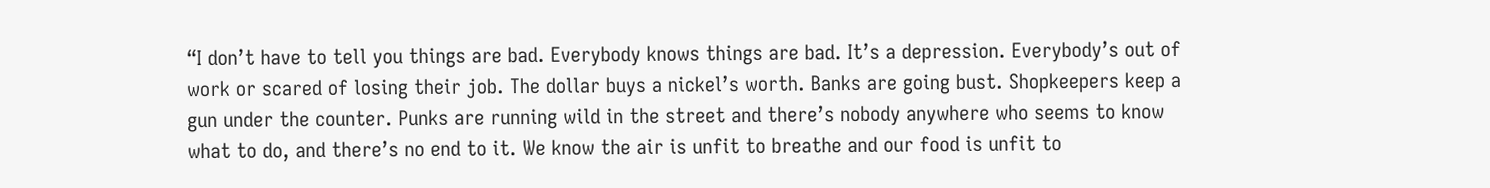“I don’t have to tell you things are bad. Everybody knows things are bad. It’s a depression. Everybody’s out of work or scared of losing their job. The dollar buys a nickel’s worth. Banks are going bust. Shopkeepers keep a gun under the counter. Punks are running wild in the street and there’s nobody anywhere who seems to know what to do, and there’s no end to it. We know the air is unfit to breathe and our food is unfit to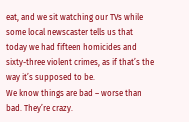eat, and we sit watching our TVs while some local newscaster tells us that today we had fifteen homicides and sixty-three violent crimes, as if that’s the way it’s supposed to be.
We know things are bad – worse than bad. They’re crazy.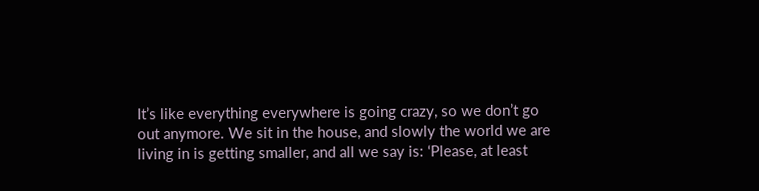It’s like everything everywhere is going crazy, so we don’t go out anymore. We sit in the house, and slowly the world we are living in is getting smaller, and all we say is: ‘Please, at least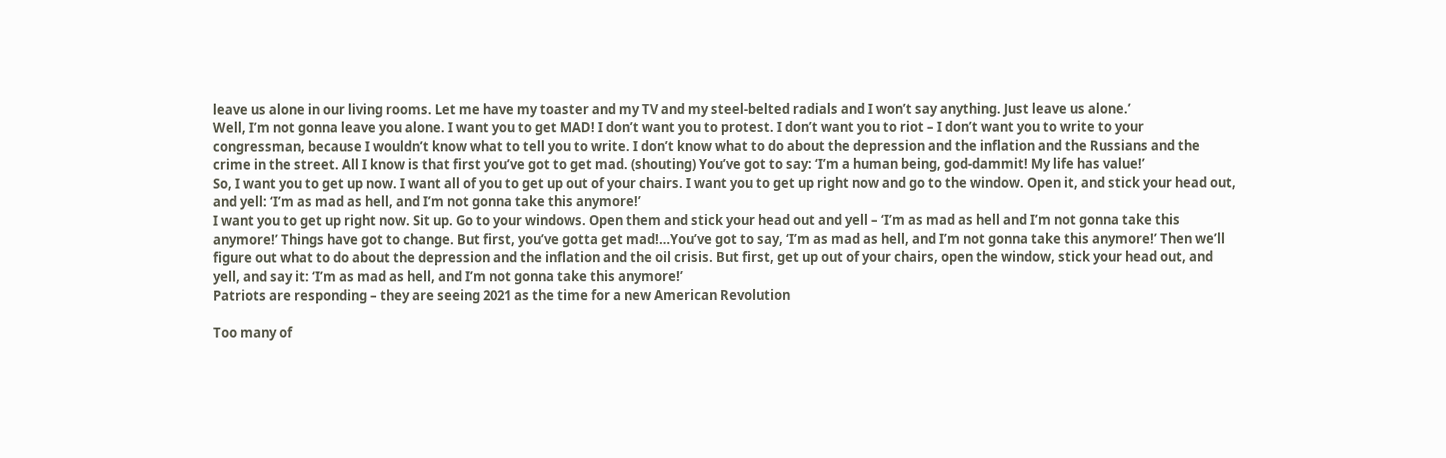leave us alone in our living rooms. Let me have my toaster and my TV and my steel-belted radials and I won’t say anything. Just leave us alone.’
Well, I’m not gonna leave you alone. I want you to get MAD! I don’t want you to protest. I don’t want you to riot – I don’t want you to write to your congressman, because I wouldn’t know what to tell you to write. I don’t know what to do about the depression and the inflation and the Russians and the crime in the street. All I know is that first you’ve got to get mad. (shouting) You’ve got to say: ‘I’m a human being, god-dammit! My life has value!’
So, I want you to get up now. I want all of you to get up out of your chairs. I want you to get up right now and go to the window. Open it, and stick your head out, and yell: ‘I’m as mad as hell, and I’m not gonna take this anymore!’
I want you to get up right now. Sit up. Go to your windows. Open them and stick your head out and yell – ‘I’m as mad as hell and I’m not gonna take this anymore!’ Things have got to change. But first, you’ve gotta get mad!…You’ve got to say, ‘I’m as mad as hell, and I’m not gonna take this anymore!’ Then we’ll figure out what to do about the depression and the inflation and the oil crisis. But first, get up out of your chairs, open the window, stick your head out, and yell, and say it: ‘I’m as mad as hell, and I’m not gonna take this anymore!’
Patriots are responding – they are seeing 2021 as the time for a new American Revolution

Too many of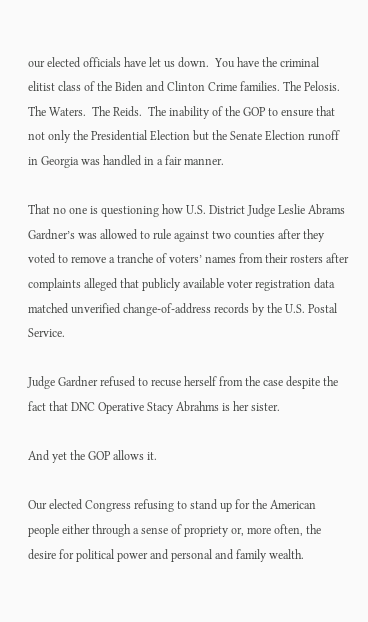our elected officials have let us down.  You have the criminal elitist class of the Biden and Clinton Crime families. The Pelosis.  The Waters.  The Reids.  The inability of the GOP to ensure that not only the Presidential Election but the Senate Election runoff in Georgia was handled in a fair manner.

That no one is questioning how U.S. District Judge Leslie Abrams Gardner’s was allowed to rule against two counties after they voted to remove a tranche of voters’ names from their rosters after complaints alleged that publicly available voter registration data matched unverified change-of-address records by the U.S. Postal Service.

Judge Gardner refused to recuse herself from the case despite the fact that DNC Operative Stacy Abrahms is her sister.

And yet the GOP allows it.

Our elected Congress refusing to stand up for the American people either through a sense of propriety or, more often, the desire for political power and personal and family wealth.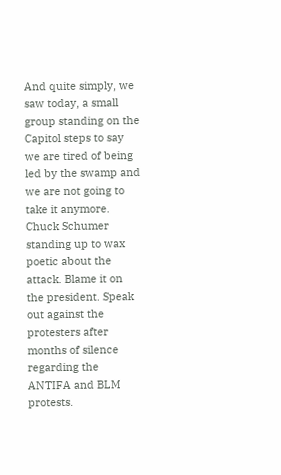And quite simply, we saw today, a small group standing on the Capitol steps to say we are tired of being led by the swamp and we are not going to take it anymore. Chuck Schumer standing up to wax poetic about the attack. Blame it on the president. Speak out against the protesters after months of silence regarding the ANTIFA and BLM protests.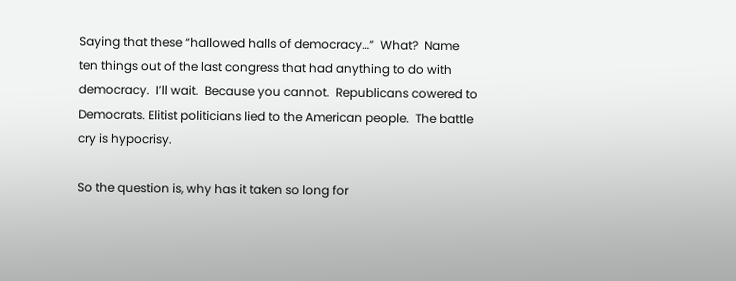Saying that these “hallowed halls of democracy…”  What?  Name ten things out of the last congress that had anything to do with democracy.  I’ll wait.  Because you cannot.  Republicans cowered to Democrats. Elitist politicians lied to the American people.  The battle cry is hypocrisy.

So the question is, why has it taken so long for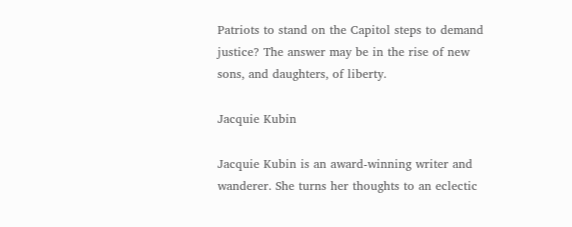Patriots to stand on the Capitol steps to demand justice? The answer may be in the rise of new sons, and daughters, of liberty.

Jacquie Kubin

Jacquie Kubin is an award-winning writer and wanderer. She turns her thoughts to an eclectic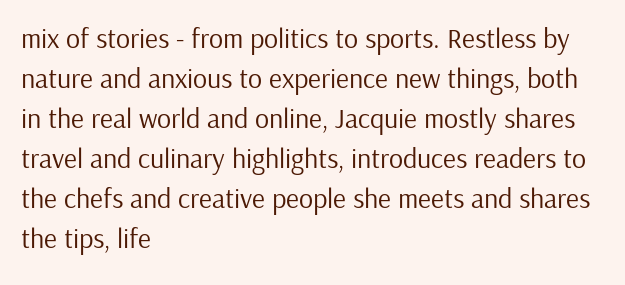mix of stories - from politics to sports. Restless by nature and anxious to experience new things, both in the real world and online, Jacquie mostly shares travel and culinary highlights, introduces readers to the chefs and creative people she meets and shares the tips, life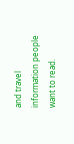and travel information people want to read.